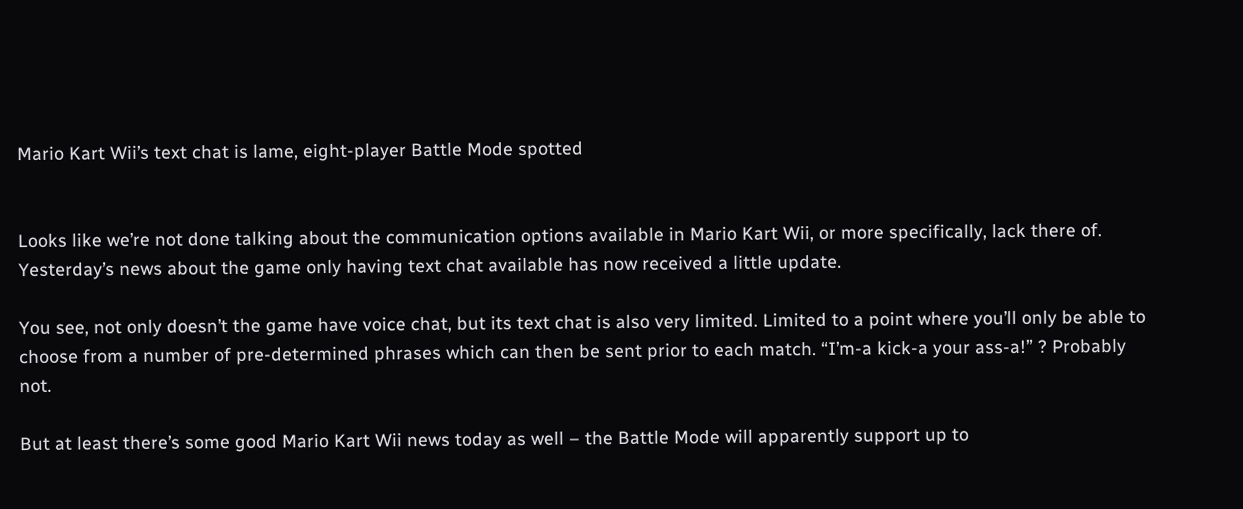Mario Kart Wii’s text chat is lame, eight-player Battle Mode spotted


Looks like we’re not done talking about the communication options available in Mario Kart Wii, or more specifically, lack there of. Yesterday’s news about the game only having text chat available has now received a little update.

You see, not only doesn’t the game have voice chat, but its text chat is also very limited. Limited to a point where you’ll only be able to choose from a number of pre-determined phrases which can then be sent prior to each match. “I’m-a kick-a your ass-a!” ? Probably not.

But at least there’s some good Mario Kart Wii news today as well – the Battle Mode will apparently support up to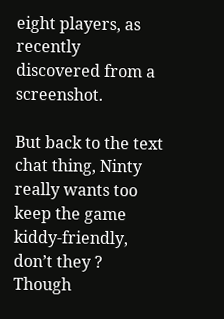eight players, as recently discovered from a screenshot.

But back to the text chat thing, Ninty really wants too keep the game kiddy-friendly, don’t they ? Though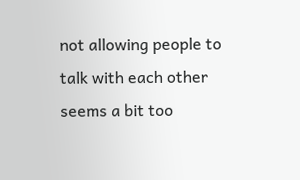not allowing people to talk with each other seems a bit too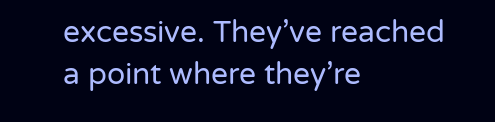excessive. They’ve reached a point where they’re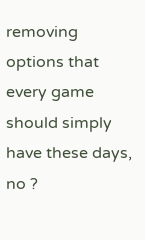removing options that every game should simply have these days, no ?